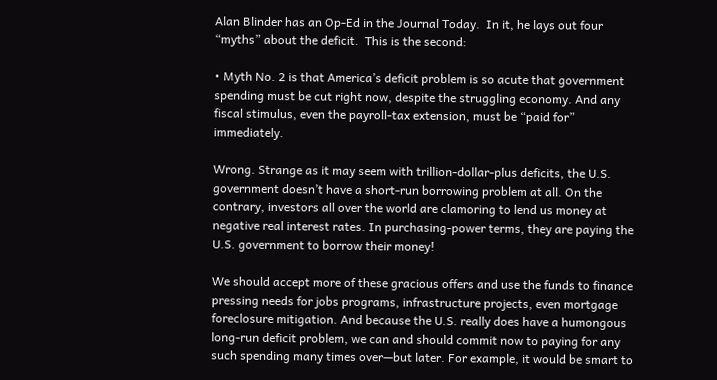Alan Blinder has an Op-Ed in the Journal Today.  In it, he lays out four “myths” about the deficit.  This is the second:

• Myth No. 2 is that America’s deficit problem is so acute that government spending must be cut right now, despite the struggling economy. And any fiscal stimulus, even the payroll-tax extension, must be “paid for” immediately.

Wrong. Strange as it may seem with trillion-dollar-plus deficits, the U.S. government doesn’t have a short-run borrowing problem at all. On the contrary, investors all over the world are clamoring to lend us money at negative real interest rates. In purchasing-power terms, they are paying the U.S. government to borrow their money!

We should accept more of these gracious offers and use the funds to finance pressing needs for jobs programs, infrastructure projects, even mortgage foreclosure mitigation. And because the U.S. really does have a humongous long-run deficit problem, we can and should commit now to paying for any such spending many times over—but later. For example, it would be smart to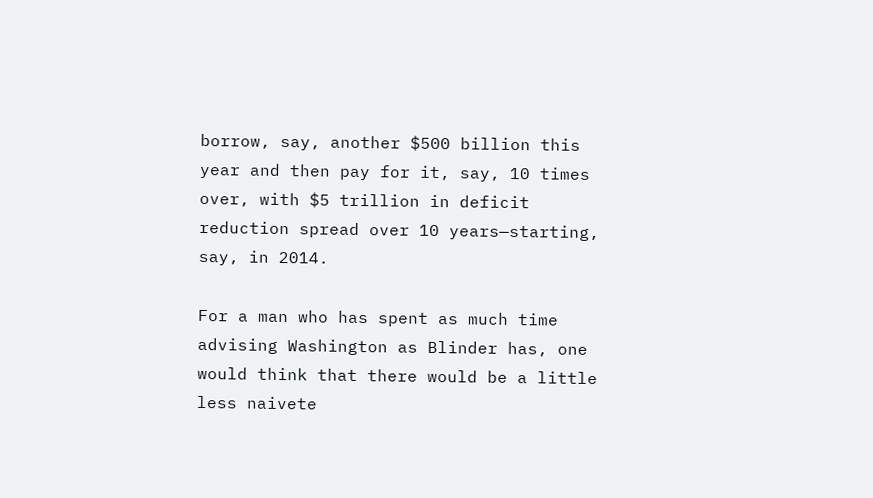borrow, say, another $500 billion this year and then pay for it, say, 10 times over, with $5 trillion in deficit reduction spread over 10 years—starting, say, in 2014.

For a man who has spent as much time advising Washington as Blinder has, one would think that there would be a little less naivete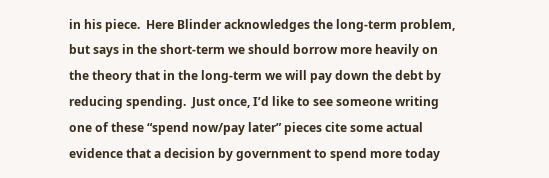in his piece.  Here Blinder acknowledges the long-term problem, but says in the short-term we should borrow more heavily on the theory that in the long-term we will pay down the debt by reducing spending.  Just once, I’d like to see someone writing one of these “spend now/pay later” pieces cite some actual evidence that a decision by government to spend more today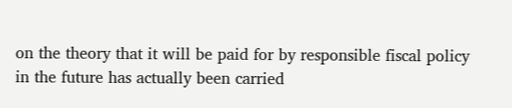on the theory that it will be paid for by responsible fiscal policy in the future has actually been carried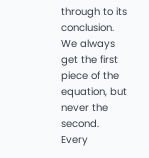through to its conclusion.  We always get the first piece of the equation, but never the second.  Every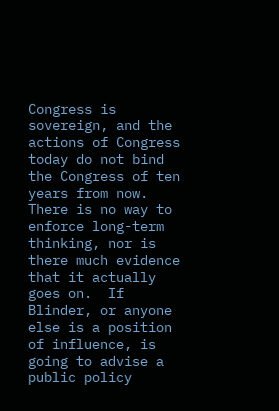Congress is sovereign, and the actions of Congress today do not bind the Congress of ten years from now.  There is no way to enforce long-term thinking, nor is there much evidence that it actually goes on.  If Blinder, or anyone else is a position of influence, is going to advise a public policy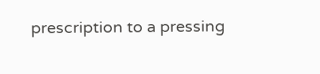prescription to a pressing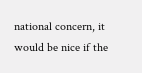national concern, it would be nice if the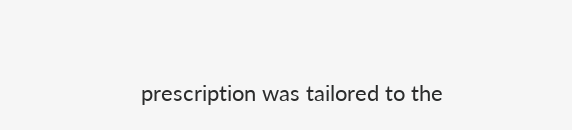prescription was tailored to the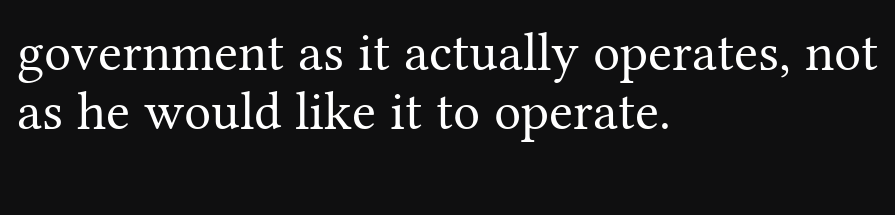government as it actually operates, not as he would like it to operate.